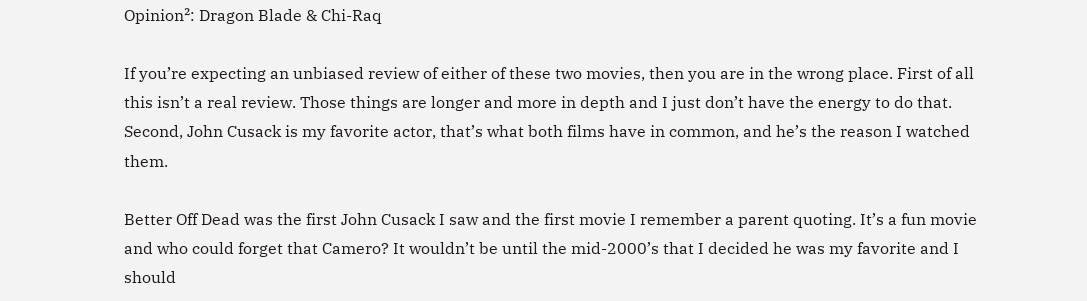Opinion²: Dragon Blade & Chi-Raq

If you’re expecting an unbiased review of either of these two movies, then you are in the wrong place. First of all this isn’t a real review. Those things are longer and more in depth and I just don’t have the energy to do that. Second, John Cusack is my favorite actor, that’s what both films have in common, and he’s the reason I watched them.

Better Off Dead was the first John Cusack I saw and the first movie I remember a parent quoting. It’s a fun movie and who could forget that Camero? It wouldn’t be until the mid-2000’s that I decided he was my favorite and I should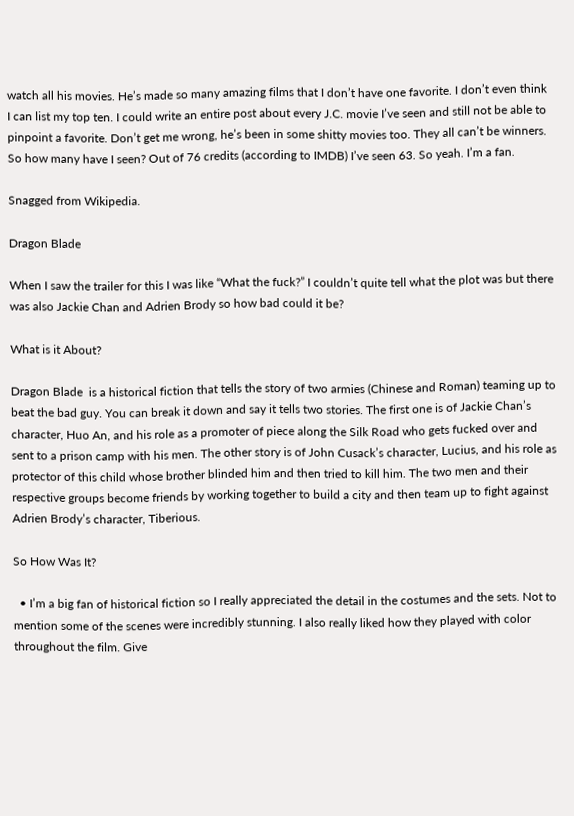watch all his movies. He’s made so many amazing films that I don’t have one favorite. I don’t even think I can list my top ten. I could write an entire post about every J.C. movie I’ve seen and still not be able to pinpoint a favorite. Don’t get me wrong, he’s been in some shitty movies too. They all can’t be winners. So how many have I seen? Out of 76 credits (according to IMDB) I’ve seen 63. So yeah. I’m a fan.

Snagged from Wikipedia.

Dragon Blade

When I saw the trailer for this I was like “What the fuck?” I couldn’t quite tell what the plot was but there was also Jackie Chan and Adrien Brody so how bad could it be?

What is it About?

Dragon Blade  is a historical fiction that tells the story of two armies (Chinese and Roman) teaming up to beat the bad guy. You can break it down and say it tells two stories. The first one is of Jackie Chan’s character, Huo An, and his role as a promoter of piece along the Silk Road who gets fucked over and sent to a prison camp with his men. The other story is of John Cusack’s character, Lucius, and his role as protector of this child whose brother blinded him and then tried to kill him. The two men and their respective groups become friends by working together to build a city and then team up to fight against Adrien Brody’s character, Tiberious.

So How Was It?

  • I’m a big fan of historical fiction so I really appreciated the detail in the costumes and the sets. Not to mention some of the scenes were incredibly stunning. I also really liked how they played with color throughout the film. Give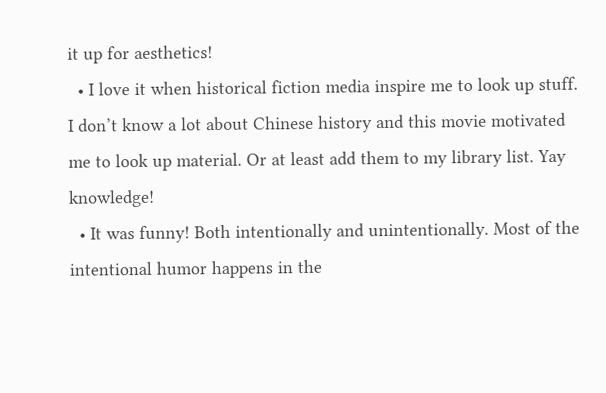it up for aesthetics!
  • I love it when historical fiction media inspire me to look up stuff. I don’t know a lot about Chinese history and this movie motivated me to look up material. Or at least add them to my library list. Yay knowledge!
  • It was funny! Both intentionally and unintentionally. Most of the intentional humor happens in the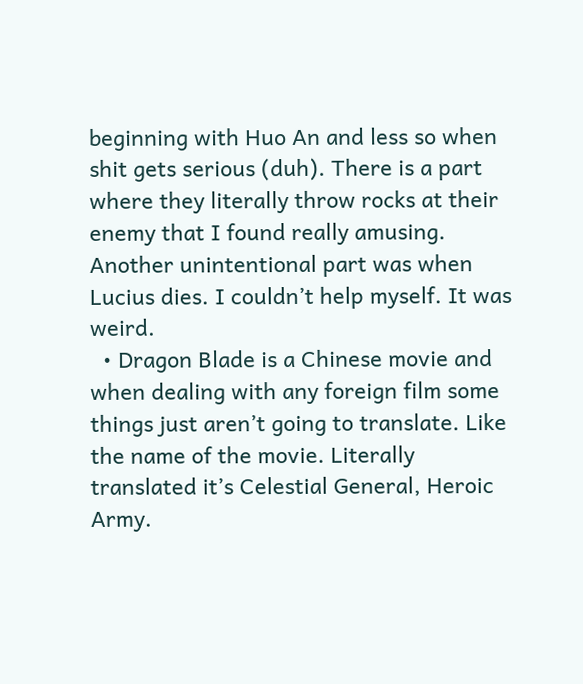beginning with Huo An and less so when shit gets serious (duh). There is a part where they literally throw rocks at their enemy that I found really amusing. Another unintentional part was when Lucius dies. I couldn’t help myself. It was weird.
  • Dragon Blade is a Chinese movie and when dealing with any foreign film some things just aren’t going to translate. Like the name of the movie. Literally translated it’s Celestial General, Heroic Army.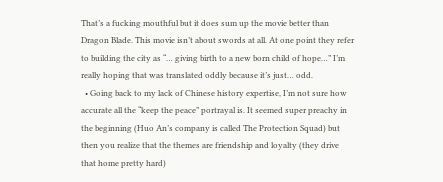That’s a fucking mouthful but it does sum up the movie better than Dragon Blade. This movie isn’t about swords at all. At one point they refer to building the city as “… giving birth to a new born child of hope…” I’m really hoping that was translated oddly because it’s just… odd.
  • Going back to my lack of Chinese history expertise, I’m not sure how accurate all the “keep the peace” portrayal is. It seemed super preachy in the beginning (Huo An’s company is called The Protection Squad) but then you realize that the themes are friendship and loyalty (they drive that home pretty hard)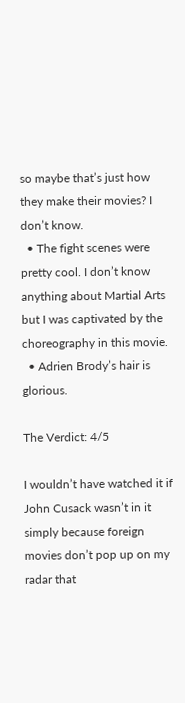so maybe that’s just how they make their movies? I don’t know.
  • The fight scenes were pretty cool. I don’t know anything about Martial Arts but I was captivated by the choreography in this movie.
  • Adrien Brody’s hair is glorious.

The Verdict: 4/5

I wouldn’t have watched it if John Cusack wasn’t in it simply because foreign movies don’t pop up on my radar that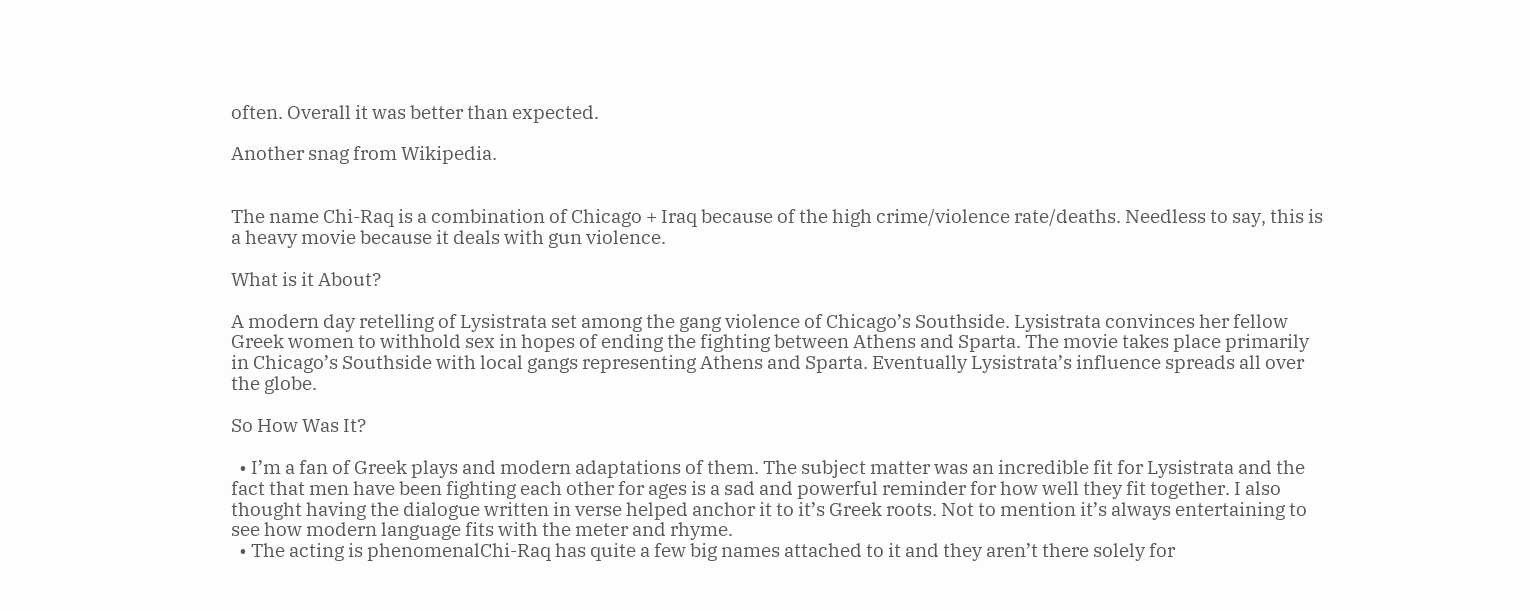often. Overall it was better than expected.

Another snag from Wikipedia.


The name Chi-Raq is a combination of Chicago + Iraq because of the high crime/violence rate/deaths. Needless to say, this is a heavy movie because it deals with gun violence.

What is it About?

A modern day retelling of Lysistrata set among the gang violence of Chicago’s Southside. Lysistrata convinces her fellow Greek women to withhold sex in hopes of ending the fighting between Athens and Sparta. The movie takes place primarily in Chicago’s Southside with local gangs representing Athens and Sparta. Eventually Lysistrata’s influence spreads all over the globe.

So How Was It?

  • I’m a fan of Greek plays and modern adaptations of them. The subject matter was an incredible fit for Lysistrata and the fact that men have been fighting each other for ages is a sad and powerful reminder for how well they fit together. I also thought having the dialogue written in verse helped anchor it to it’s Greek roots. Not to mention it’s always entertaining to see how modern language fits with the meter and rhyme.
  • The acting is phenomenalChi-Raq has quite a few big names attached to it and they aren’t there solely for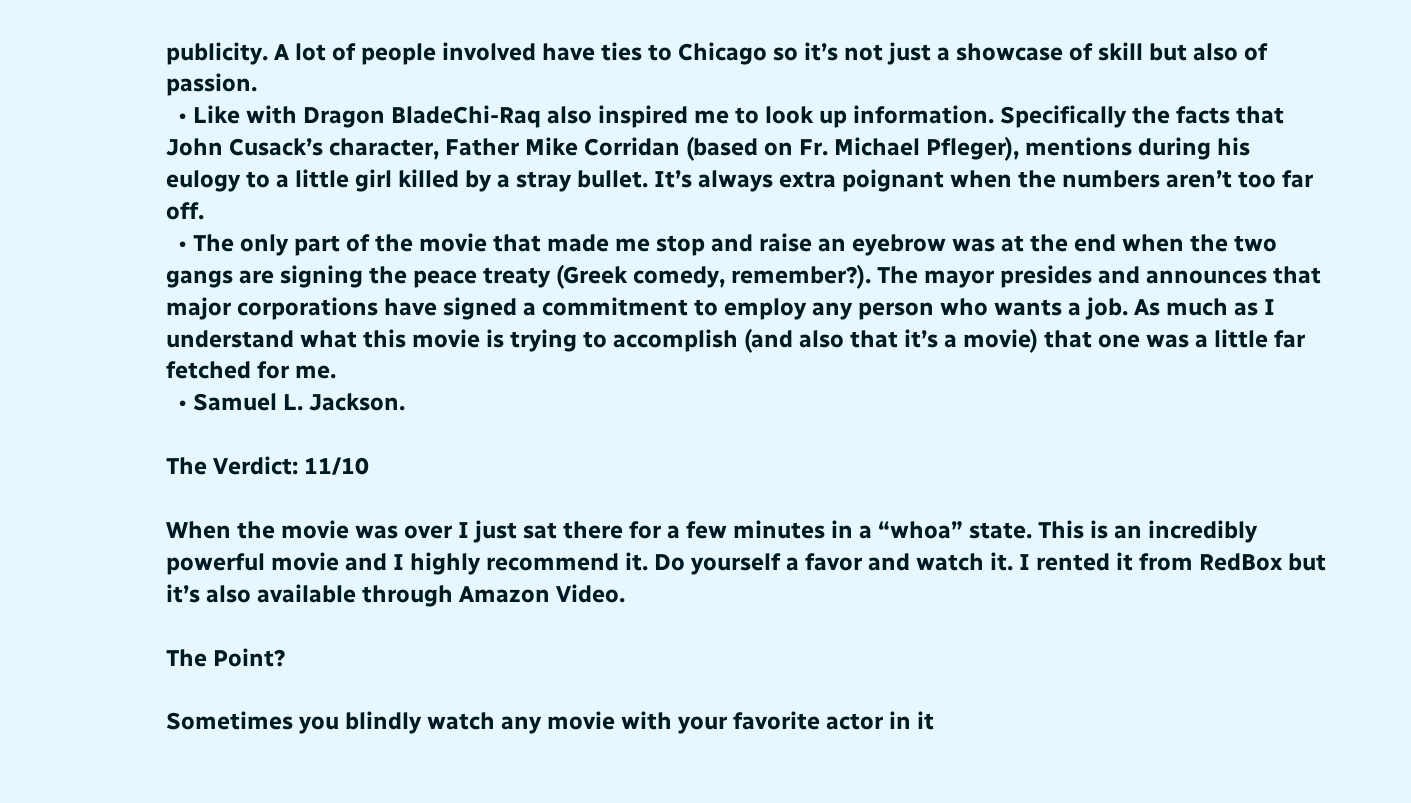publicity. A lot of people involved have ties to Chicago so it’s not just a showcase of skill but also of passion.
  • Like with Dragon BladeChi-Raq also inspired me to look up information. Specifically the facts that John Cusack’s character, Father Mike Corridan (based on Fr. Michael Pfleger), mentions during his eulogy to a little girl killed by a stray bullet. It’s always extra poignant when the numbers aren’t too far off.
  • The only part of the movie that made me stop and raise an eyebrow was at the end when the two gangs are signing the peace treaty (Greek comedy, remember?). The mayor presides and announces that major corporations have signed a commitment to employ any person who wants a job. As much as I understand what this movie is trying to accomplish (and also that it’s a movie) that one was a little far fetched for me.
  • Samuel L. Jackson.

The Verdict: 11/10

When the movie was over I just sat there for a few minutes in a “whoa” state. This is an incredibly powerful movie and I highly recommend it. Do yourself a favor and watch it. I rented it from RedBox but it’s also available through Amazon Video.

The Point?

Sometimes you blindly watch any movie with your favorite actor in it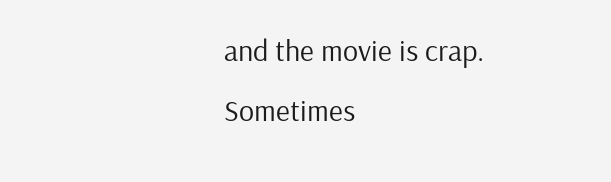and the movie is crap. Sometimes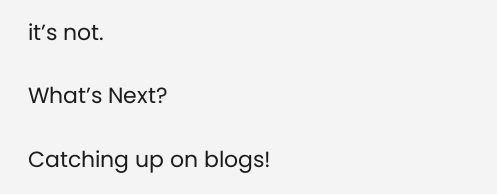it’s not.

What’s Next?

Catching up on blogs!